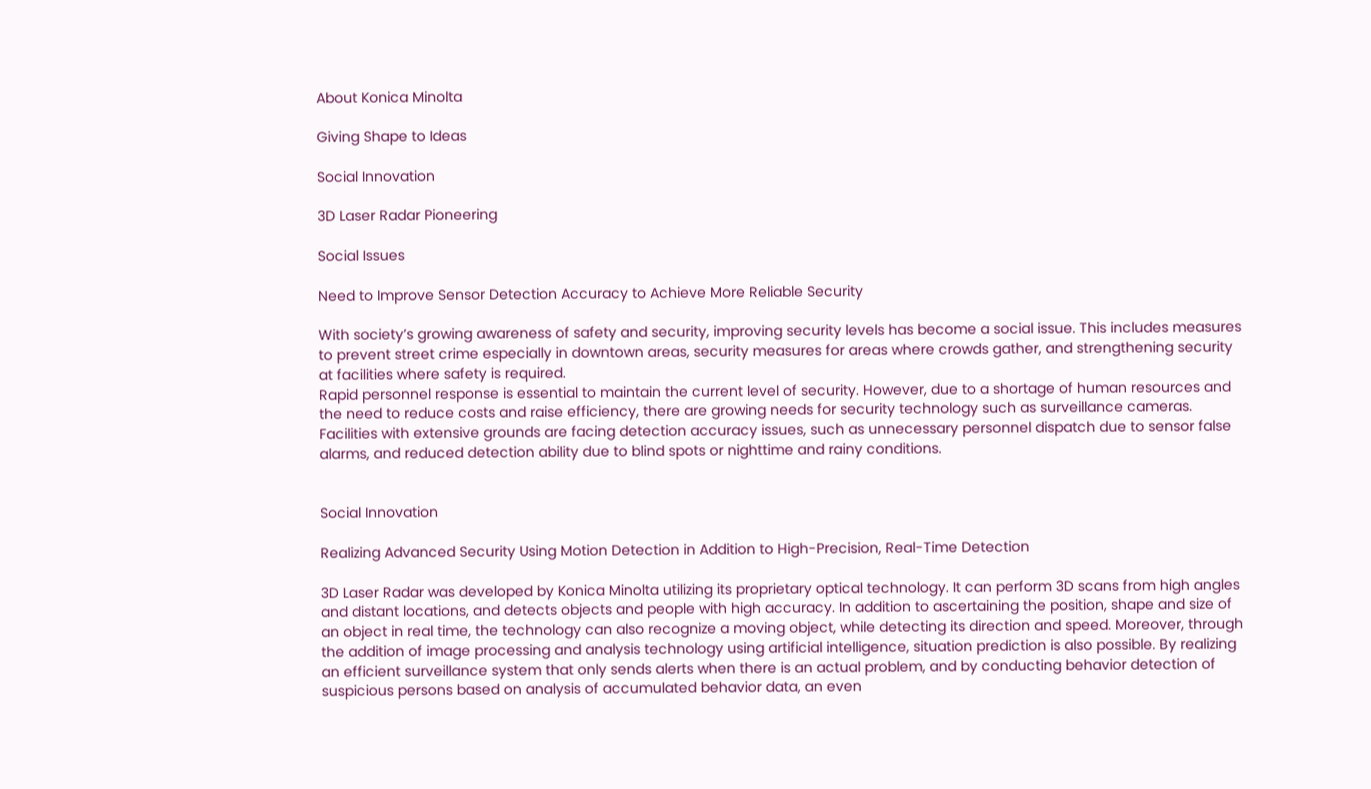About Konica Minolta

Giving Shape to Ideas

Social Innovation

3D Laser Radar Pioneering

Social Issues

Need to Improve Sensor Detection Accuracy to Achieve More Reliable Security

With society’s growing awareness of safety and security, improving security levels has become a social issue. This includes measures to prevent street crime especially in downtown areas, security measures for areas where crowds gather, and strengthening security at facilities where safety is required.
Rapid personnel response is essential to maintain the current level of security. However, due to a shortage of human resources and the need to reduce costs and raise efficiency, there are growing needs for security technology such as surveillance cameras. Facilities with extensive grounds are facing detection accuracy issues, such as unnecessary personnel dispatch due to sensor false alarms, and reduced detection ability due to blind spots or nighttime and rainy conditions.


Social Innovation

Realizing Advanced Security Using Motion Detection in Addition to High-Precision, Real-Time Detection

3D Laser Radar was developed by Konica Minolta utilizing its proprietary optical technology. It can perform 3D scans from high angles and distant locations, and detects objects and people with high accuracy. In addition to ascertaining the position, shape and size of an object in real time, the technology can also recognize a moving object, while detecting its direction and speed. Moreover, through the addition of image processing and analysis technology using artificial intelligence, situation prediction is also possible. By realizing an efficient surveillance system that only sends alerts when there is an actual problem, and by conducting behavior detection of suspicious persons based on analysis of accumulated behavior data, an even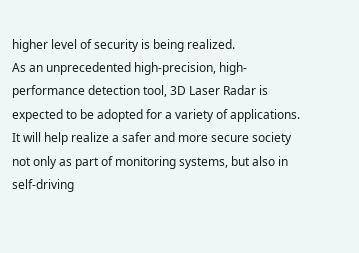higher level of security is being realized.
As an unprecedented high-precision, high-performance detection tool, 3D Laser Radar is expected to be adopted for a variety of applications. It will help realize a safer and more secure society not only as part of monitoring systems, but also in self-driving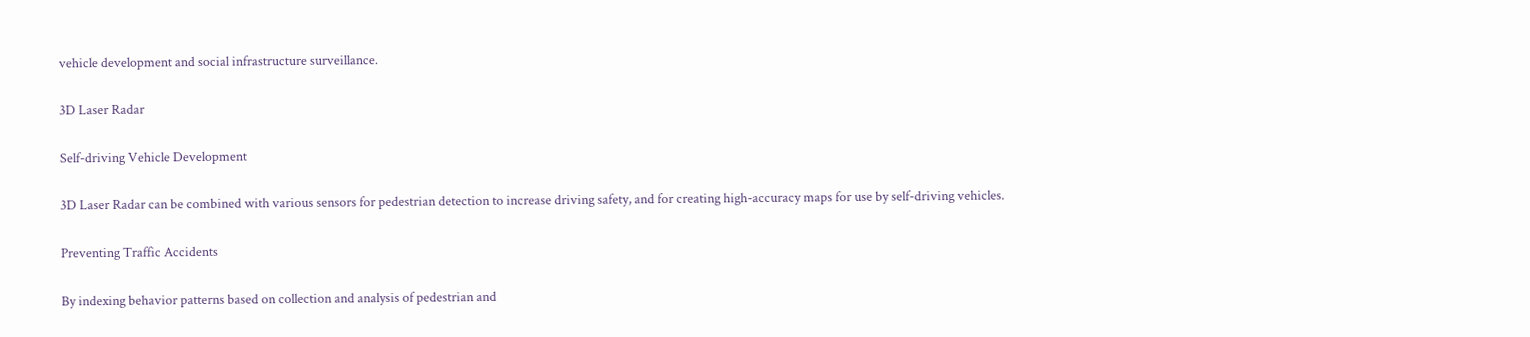vehicle development and social infrastructure surveillance.

3D Laser Radar

Self-driving Vehicle Development

3D Laser Radar can be combined with various sensors for pedestrian detection to increase driving safety, and for creating high-accuracy maps for use by self-driving vehicles.

Preventing Traffic Accidents

By indexing behavior patterns based on collection and analysis of pedestrian and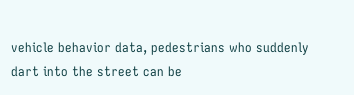vehicle behavior data, pedestrians who suddenly dart into the street can be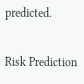predicted.

Risk Prediction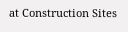at Construction Sites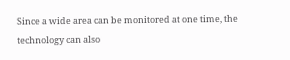Since a wide area can be monitored at one time, the technology can also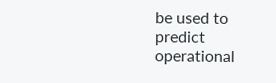be used to predict operational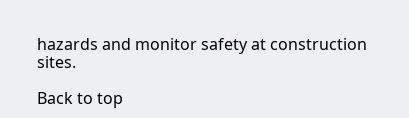hazards and monitor safety at construction sites.

Back to top